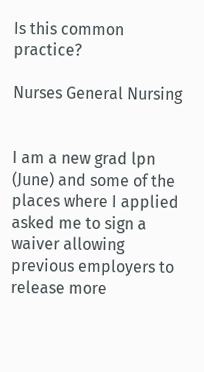Is this common practice?

Nurses General Nursing


I am a new grad lpn (June) and some of the places where I applied asked me to sign a waiver allowing previous employers to release more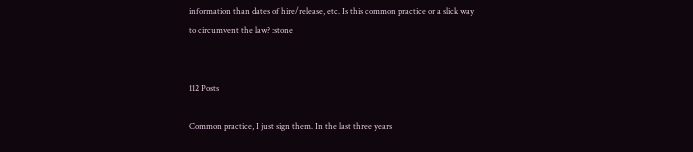information than dates of hire/release, etc. Is this common practice or a slick way to circumvent the law? :stone


112 Posts

Common practice, I just sign them. In the last three years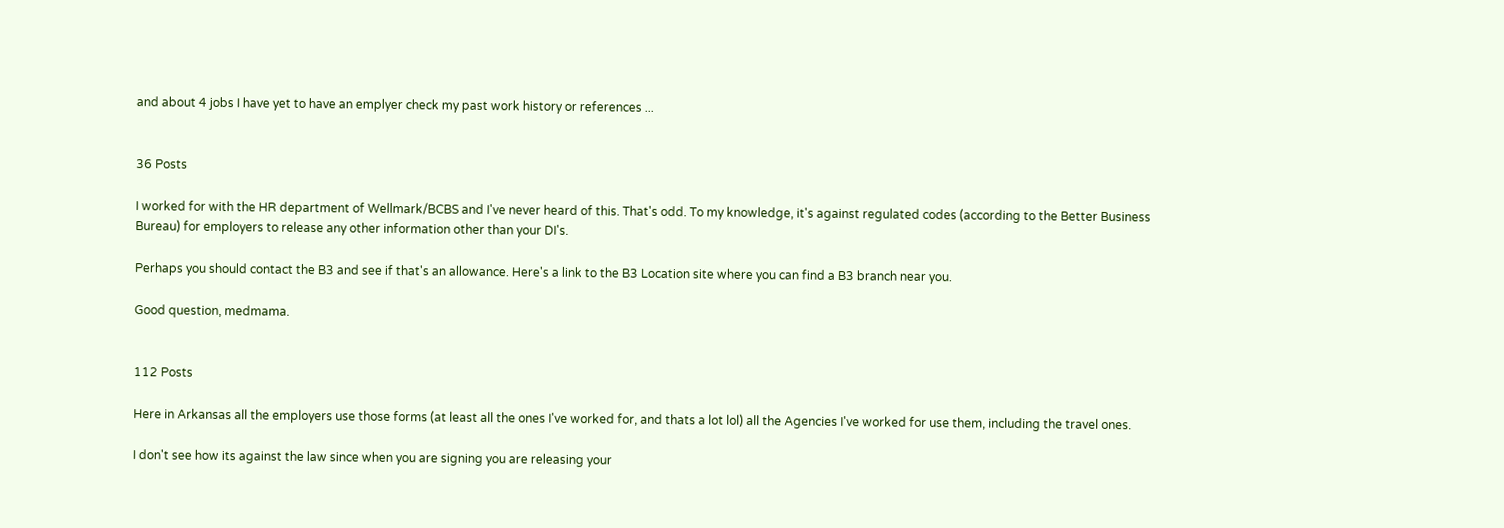and about 4 jobs I have yet to have an emplyer check my past work history or references ...


36 Posts

I worked for with the HR department of Wellmark/BCBS and I've never heard of this. That's odd. To my knowledge, it's against regulated codes (according to the Better Business Bureau) for employers to release any other information other than your DI's.

Perhaps you should contact the B3 and see if that's an allowance. Here's a link to the B3 Location site where you can find a B3 branch near you.

Good question, medmama.


112 Posts

Here in Arkansas all the employers use those forms (at least all the ones I've worked for, and thats a lot lol) all the Agencies I've worked for use them, including the travel ones.

I don't see how its against the law since when you are signing you are releasing your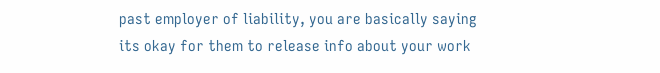past employer of liability, you are basically saying its okay for them to release info about your work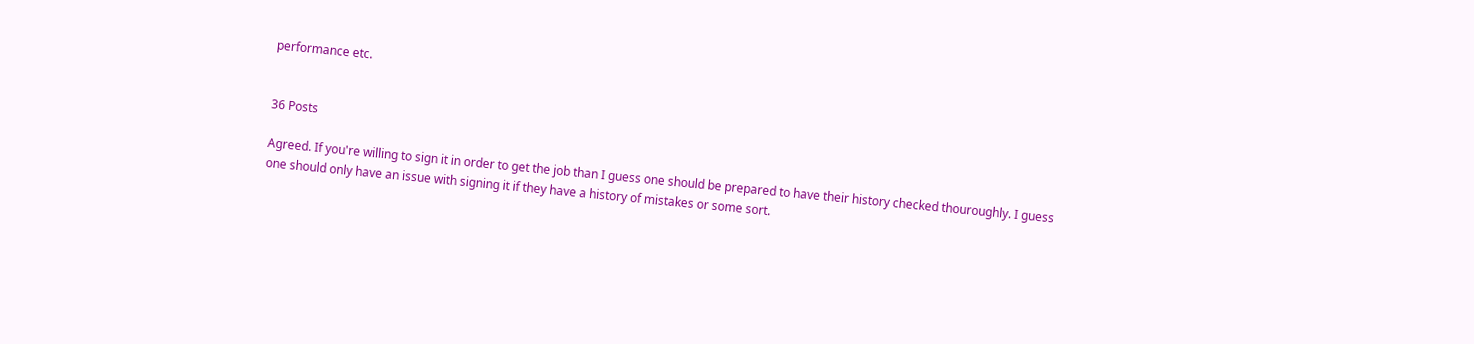performance etc.


36 Posts

Agreed. If you're willing to sign it in order to get the job than I guess one should be prepared to have their history checked thouroughly. I guess one should only have an issue with signing it if they have a history of mistakes or some sort.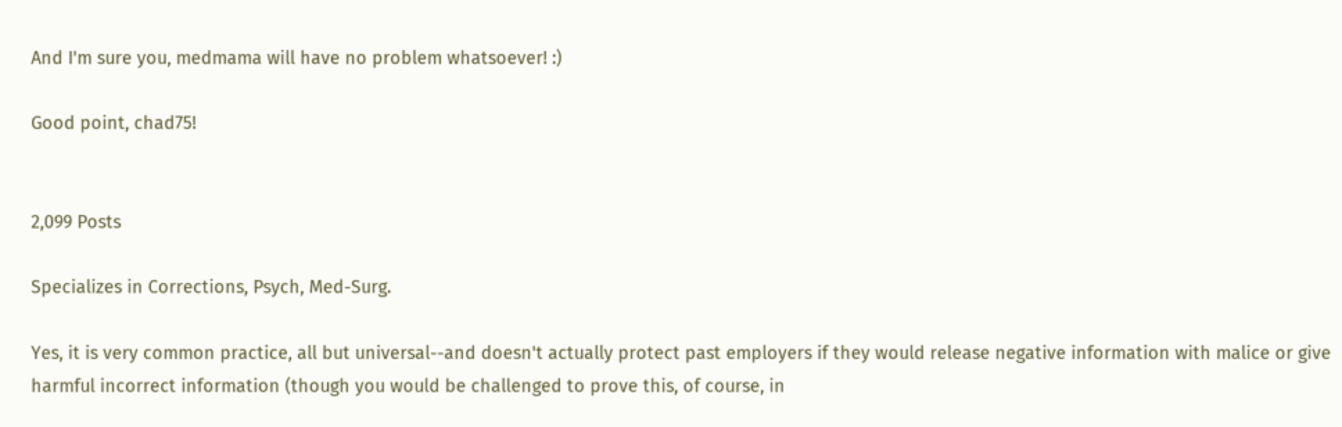And I'm sure you, medmama will have no problem whatsoever! :)

Good point, chad75!


2,099 Posts

Specializes in Corrections, Psych, Med-Surg.

Yes, it is very common practice, all but universal--and doesn't actually protect past employers if they would release negative information with malice or give harmful incorrect information (though you would be challenged to prove this, of course, in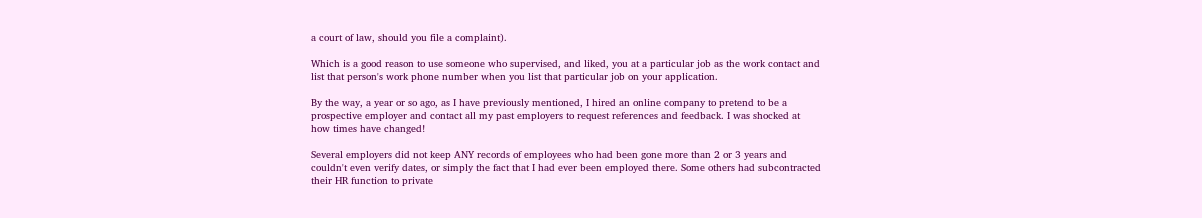a court of law, should you file a complaint).

Which is a good reason to use someone who supervised, and liked, you at a particular job as the work contact and list that person's work phone number when you list that particular job on your application.

By the way, a year or so ago, as I have previously mentioned, I hired an online company to pretend to be a prospective employer and contact all my past employers to request references and feedback. I was shocked at how times have changed!

Several employers did not keep ANY records of employees who had been gone more than 2 or 3 years and couldn't even verify dates, or simply the fact that I had ever been employed there. Some others had subcontracted their HR function to private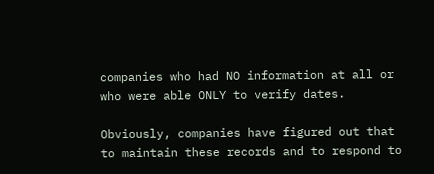companies who had NO information at all or who were able ONLY to verify dates.

Obviously, companies have figured out that to maintain these records and to respond to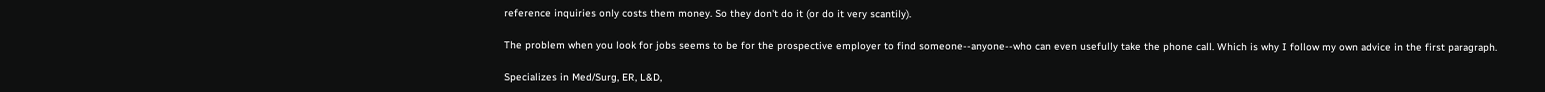reference inquiries only costs them money. So they don't do it (or do it very scantily).

The problem when you look for jobs seems to be for the prospective employer to find someone--anyone--who can even usefully take the phone call. Which is why I follow my own advice in the first paragraph.

Specializes in Med/Surg, ER, L&D,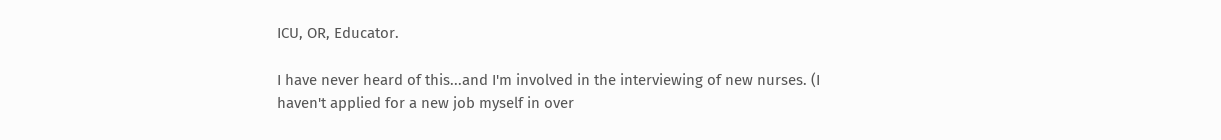ICU, OR, Educator.

I have never heard of this...and I'm involved in the interviewing of new nurses. (I haven't applied for a new job myself in over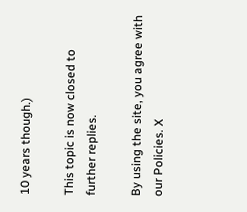10 years though.)

This topic is now closed to further replies.

By using the site, you agree with our Policies. X